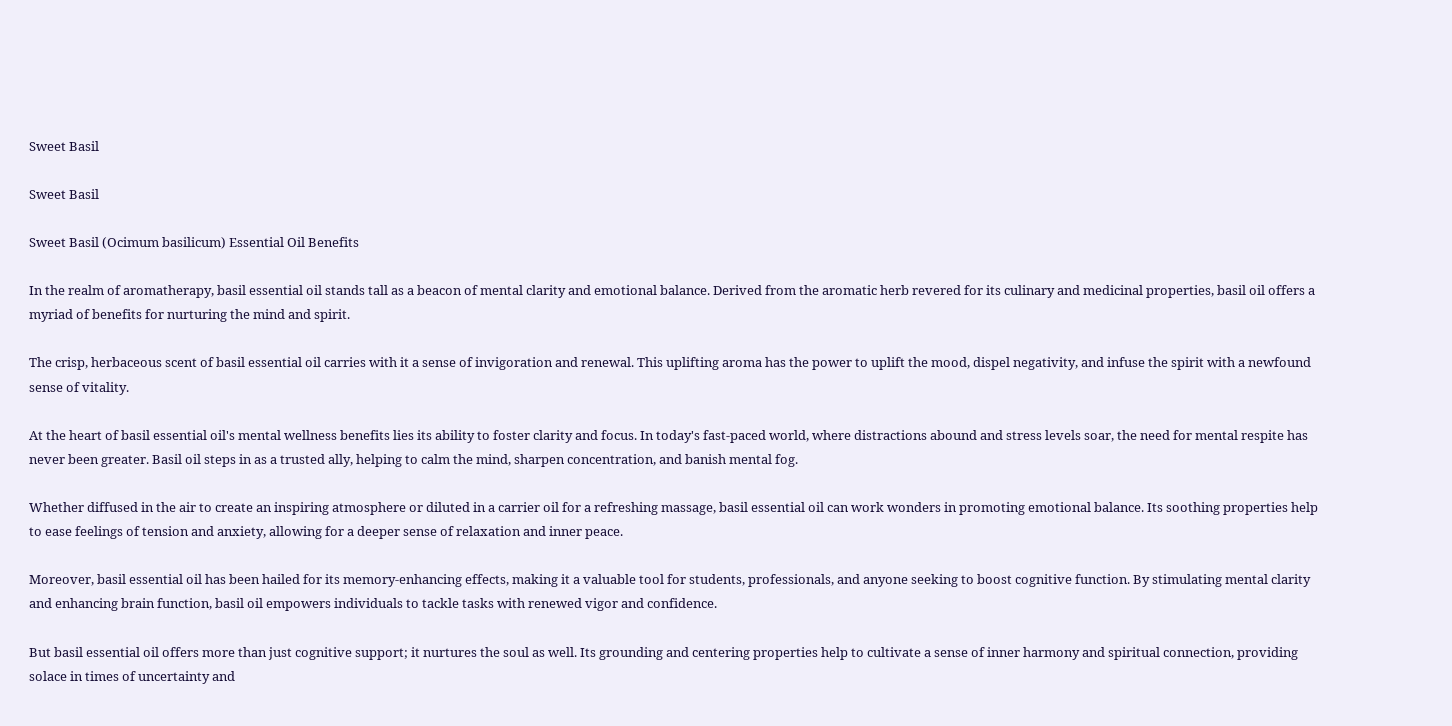Sweet Basil

Sweet Basil

Sweet Basil (Ocimum basilicum) Essential Oil Benefits

In the realm of aromatherapy, basil essential oil stands tall as a beacon of mental clarity and emotional balance. Derived from the aromatic herb revered for its culinary and medicinal properties, basil oil offers a myriad of benefits for nurturing the mind and spirit.

The crisp, herbaceous scent of basil essential oil carries with it a sense of invigoration and renewal. This uplifting aroma has the power to uplift the mood, dispel negativity, and infuse the spirit with a newfound sense of vitality.

At the heart of basil essential oil's mental wellness benefits lies its ability to foster clarity and focus. In today's fast-paced world, where distractions abound and stress levels soar, the need for mental respite has never been greater. Basil oil steps in as a trusted ally, helping to calm the mind, sharpen concentration, and banish mental fog.

Whether diffused in the air to create an inspiring atmosphere or diluted in a carrier oil for a refreshing massage, basil essential oil can work wonders in promoting emotional balance. Its soothing properties help to ease feelings of tension and anxiety, allowing for a deeper sense of relaxation and inner peace.

Moreover, basil essential oil has been hailed for its memory-enhancing effects, making it a valuable tool for students, professionals, and anyone seeking to boost cognitive function. By stimulating mental clarity and enhancing brain function, basil oil empowers individuals to tackle tasks with renewed vigor and confidence.

But basil essential oil offers more than just cognitive support; it nurtures the soul as well. Its grounding and centering properties help to cultivate a sense of inner harmony and spiritual connection, providing solace in times of uncertainty and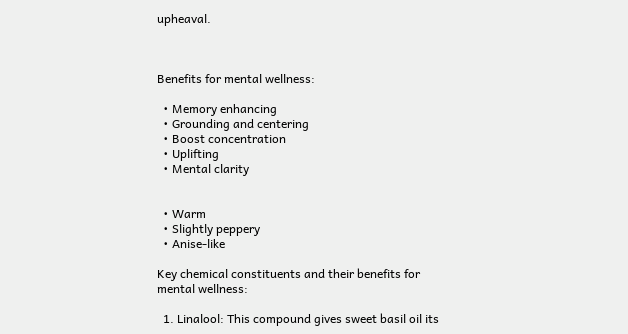upheaval.



Benefits for mental wellness:

  • Memory enhancing
  • Grounding and centering
  • Boost concentration
  • Uplifting
  • Mental clarity


  • Warm
  • Slightly peppery
  • Anise-like

Key chemical constituents and their benefits for mental wellness:

  1. Linalool: This compound gives sweet basil oil its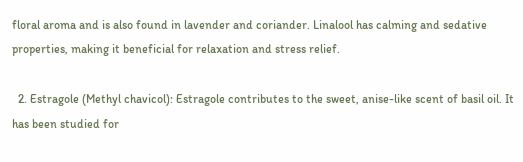floral aroma and is also found in lavender and coriander. Linalool has calming and sedative properties, making it beneficial for relaxation and stress relief.

  2. Estragole (Methyl chavicol): Estragole contributes to the sweet, anise-like scent of basil oil. It has been studied for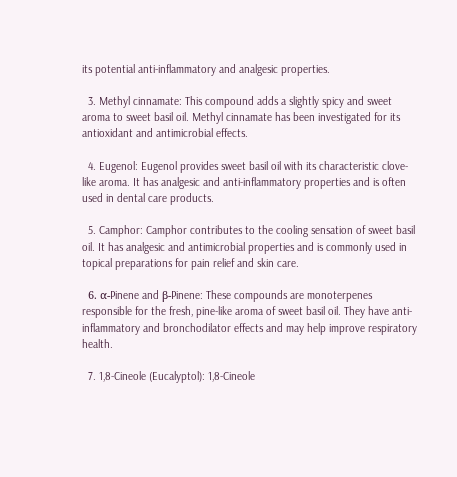its potential anti-inflammatory and analgesic properties.

  3. Methyl cinnamate: This compound adds a slightly spicy and sweet aroma to sweet basil oil. Methyl cinnamate has been investigated for its antioxidant and antimicrobial effects.

  4. Eugenol: Eugenol provides sweet basil oil with its characteristic clove-like aroma. It has analgesic and anti-inflammatory properties and is often used in dental care products.

  5. Camphor: Camphor contributes to the cooling sensation of sweet basil oil. It has analgesic and antimicrobial properties and is commonly used in topical preparations for pain relief and skin care.

  6. α-Pinene and β-Pinene: These compounds are monoterpenes responsible for the fresh, pine-like aroma of sweet basil oil. They have anti-inflammatory and bronchodilator effects and may help improve respiratory health.

  7. 1,8-Cineole (Eucalyptol): 1,8-Cineole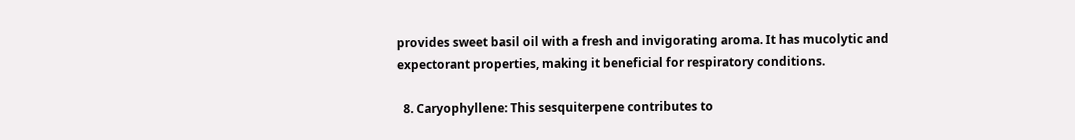provides sweet basil oil with a fresh and invigorating aroma. It has mucolytic and expectorant properties, making it beneficial for respiratory conditions.

  8. Caryophyllene: This sesquiterpene contributes to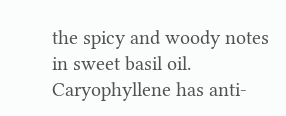the spicy and woody notes in sweet basil oil. Caryophyllene has anti-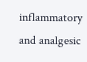inflammatory and analgesic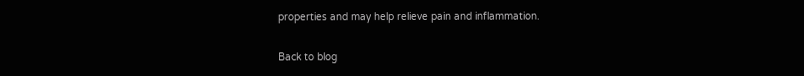properties and may help relieve pain and inflammation.

Back to blog